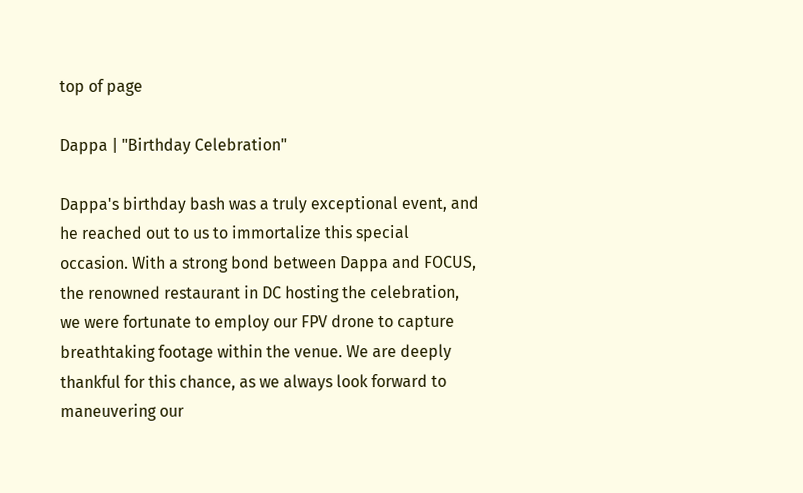top of page

Dappa | "Birthday Celebration"

Dappa's birthday bash was a truly exceptional event, and he reached out to us to immortalize this special occasion. With a strong bond between Dappa and FOCUS, the renowned restaurant in DC hosting the celebration, we were fortunate to employ our FPV drone to capture breathtaking footage within the venue. We are deeply thankful for this chance, as we always look forward to maneuvering our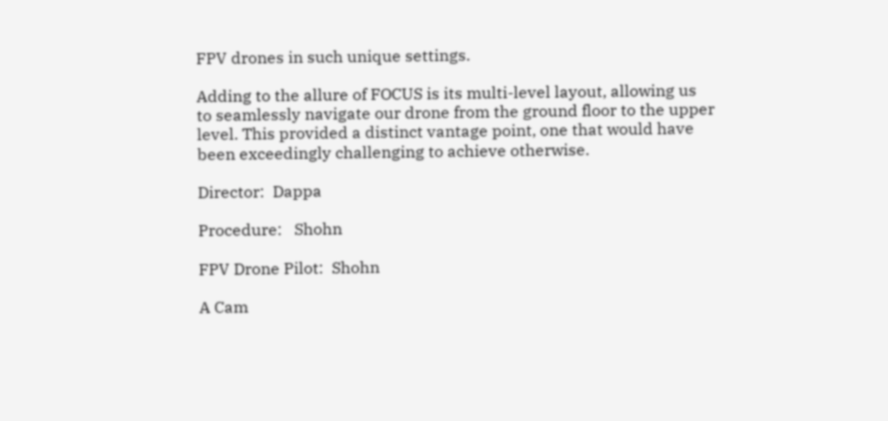FPV drones in such unique settings.

Adding to the allure of FOCUS is its multi-level layout, allowing us to seamlessly navigate our drone from the ground floor to the upper level. This provided a distinct vantage point, one that would have been exceedingly challenging to achieve otherwise.

Director:  Dappa

Procedure:   Shohn

FPV Drone Pilot:  Shohn

A Cam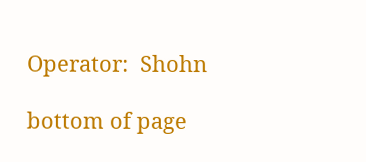Operator:  Shohn

bottom of page